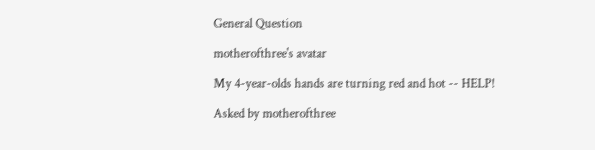General Question

motherofthree's avatar

My 4-year-olds hands are turning red and hot -- HELP!

Asked by motherofthree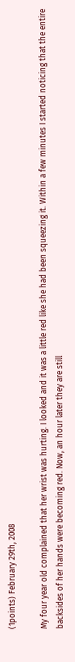(1points) February 29th, 2008

My four year old complained that her wrist was hurting. I looked and it was a little red like she had been squeezing it. Within a few minutes I started noticing that the entire backsides of her hands were becoming red. Now, an hour later they are still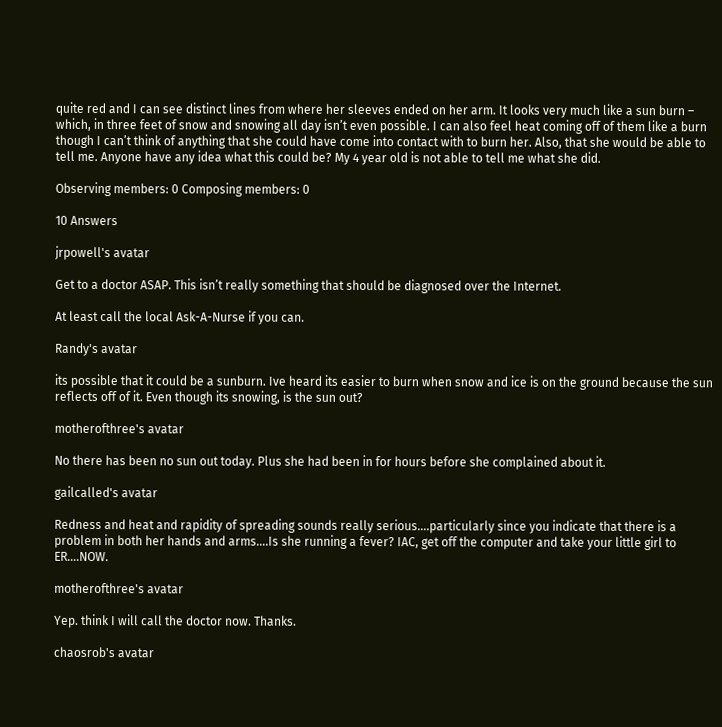quite red and I can see distinct lines from where her sleeves ended on her arm. It looks very much like a sun burn – which, in three feet of snow and snowing all day isn’t even possible. I can also feel heat coming off of them like a burn though I can’t think of anything that she could have come into contact with to burn her. Also, that she would be able to tell me. Anyone have any idea what this could be? My 4 year old is not able to tell me what she did.

Observing members: 0 Composing members: 0

10 Answers

jrpowell's avatar

Get to a doctor ASAP. This isn’t really something that should be diagnosed over the Internet.

At least call the local Ask-A-Nurse if you can.

Randy's avatar

its possible that it could be a sunburn. Ive heard its easier to burn when snow and ice is on the ground because the sun reflects off of it. Even though its snowing, is the sun out?

motherofthree's avatar

No there has been no sun out today. Plus she had been in for hours before she complained about it.

gailcalled's avatar

Redness and heat and rapidity of spreading sounds really serious….particularly since you indicate that there is a problem in both her hands and arms….Is she running a fever? IAC, get off the computer and take your little girl to ER….NOW.

motherofthree's avatar

Yep. think I will call the doctor now. Thanks.

chaosrob's avatar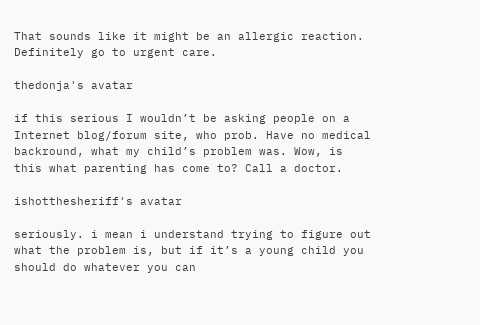That sounds like it might be an allergic reaction. Definitely go to urgent care.

thedonja's avatar

if this serious I wouldn’t be asking people on a Internet blog/forum site, who prob. Have no medical backround, what my child’s problem was. Wow, is this what parenting has come to? Call a doctor.

ishotthesheriff's avatar

seriously. i mean i understand trying to figure out what the problem is, but if it’s a young child you should do whatever you can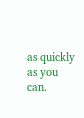as quickly as you can.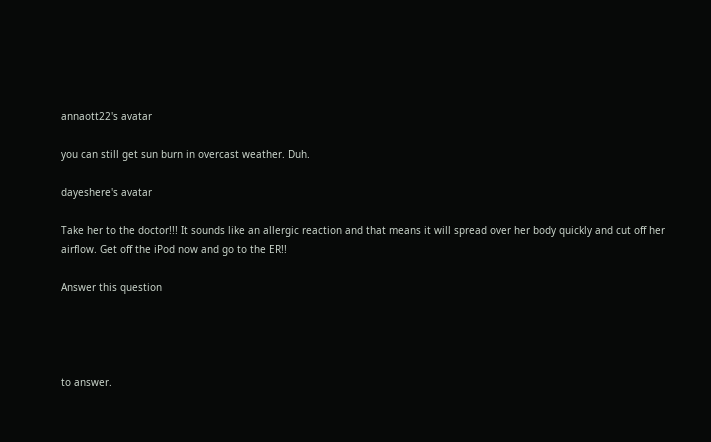annaott22's avatar

you can still get sun burn in overcast weather. Duh.

dayeshere's avatar

Take her to the doctor!!! It sounds like an allergic reaction and that means it will spread over her body quickly and cut off her airflow. Get off the iPod now and go to the ER!!

Answer this question




to answer.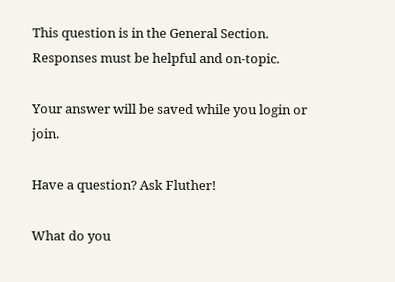This question is in the General Section. Responses must be helpful and on-topic.

Your answer will be saved while you login or join.

Have a question? Ask Fluther!

What do you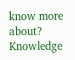know more about?
Knowledge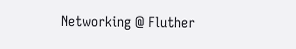Networking @ Fluther